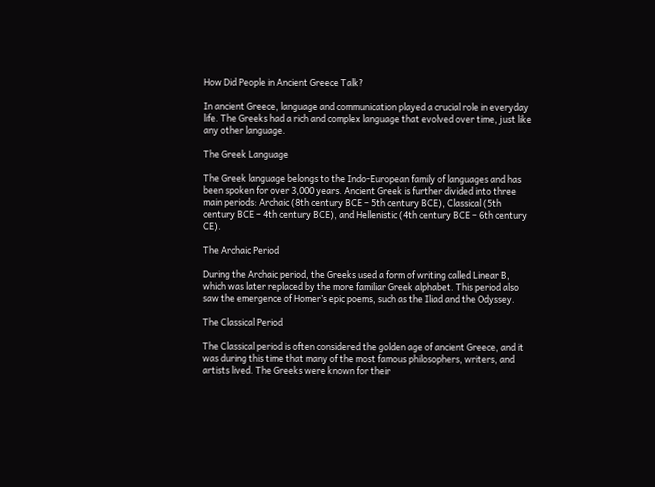How Did People in Ancient Greece Talk?

In ancient Greece, language and communication played a crucial role in everyday life. The Greeks had a rich and complex language that evolved over time, just like any other language.

The Greek Language

The Greek language belongs to the Indo-European family of languages and has been spoken for over 3,000 years. Ancient Greek is further divided into three main periods: Archaic (8th century BCE – 5th century BCE), Classical (5th century BCE – 4th century BCE), and Hellenistic (4th century BCE – 6th century CE).

The Archaic Period

During the Archaic period, the Greeks used a form of writing called Linear B, which was later replaced by the more familiar Greek alphabet. This period also saw the emergence of Homer’s epic poems, such as the Iliad and the Odyssey.

The Classical Period

The Classical period is often considered the golden age of ancient Greece, and it was during this time that many of the most famous philosophers, writers, and artists lived. The Greeks were known for their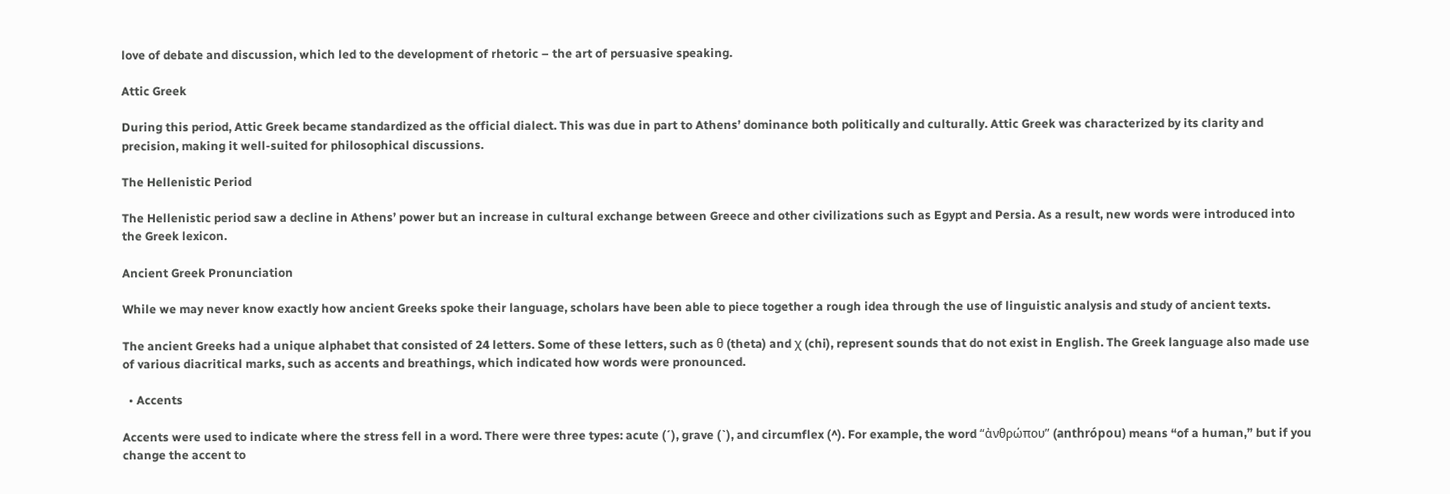love of debate and discussion, which led to the development of rhetoric – the art of persuasive speaking.

Attic Greek

During this period, Attic Greek became standardized as the official dialect. This was due in part to Athens’ dominance both politically and culturally. Attic Greek was characterized by its clarity and precision, making it well-suited for philosophical discussions.

The Hellenistic Period

The Hellenistic period saw a decline in Athens’ power but an increase in cultural exchange between Greece and other civilizations such as Egypt and Persia. As a result, new words were introduced into the Greek lexicon.

Ancient Greek Pronunciation

While we may never know exactly how ancient Greeks spoke their language, scholars have been able to piece together a rough idea through the use of linguistic analysis and study of ancient texts.

The ancient Greeks had a unique alphabet that consisted of 24 letters. Some of these letters, such as θ (theta) and χ (chi), represent sounds that do not exist in English. The Greek language also made use of various diacritical marks, such as accents and breathings, which indicated how words were pronounced.

  • Accents

Accents were used to indicate where the stress fell in a word. There were three types: acute (´), grave (`), and circumflex (^). For example, the word “ἀνθρώπου” (anthrópou) means “of a human,” but if you change the accent to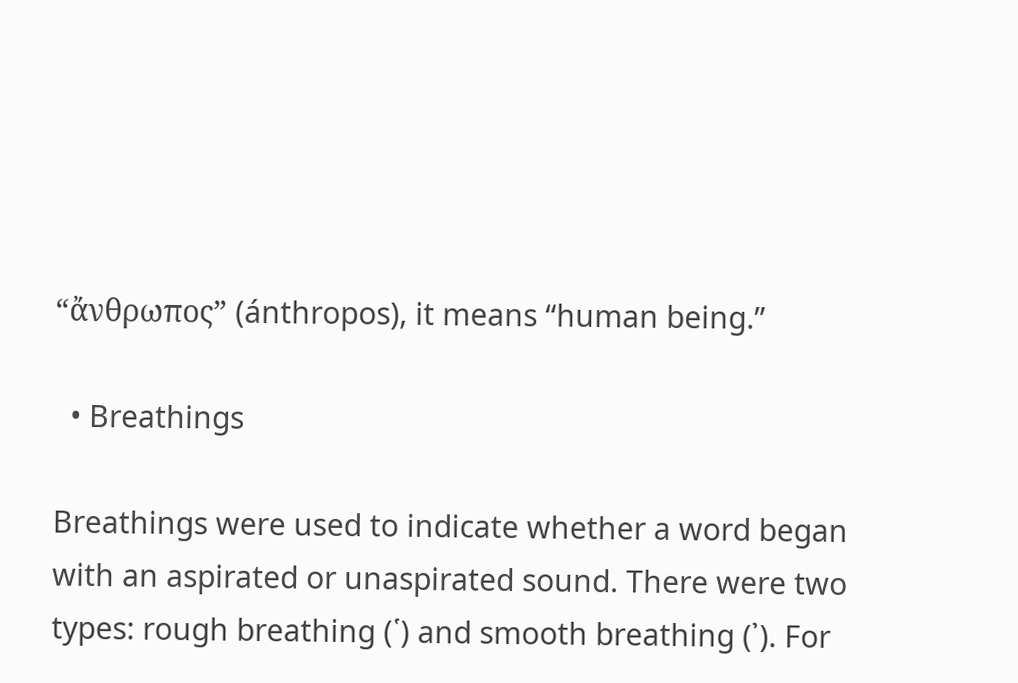“ἄνθρωπος” (ánthropos), it means “human being.”

  • Breathings

Breathings were used to indicate whether a word began with an aspirated or unaspirated sound. There were two types: rough breathing (῾) and smooth breathing (᾿). For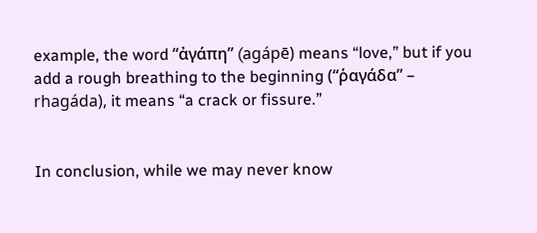example, the word “ἀγάπη” (agápē) means “love,” but if you add a rough breathing to the beginning (“ῥαγάδα” – rhagáda), it means “a crack or fissure.”


In conclusion, while we may never know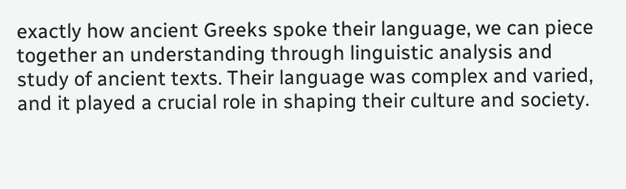exactly how ancient Greeks spoke their language, we can piece together an understanding through linguistic analysis and study of ancient texts. Their language was complex and varied, and it played a crucial role in shaping their culture and society.